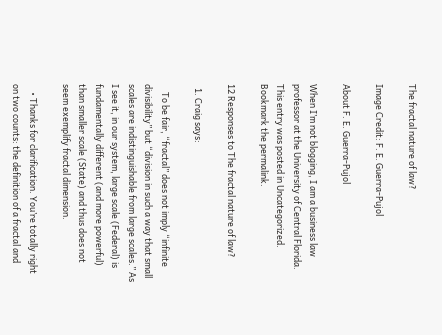The fractal nature of law?

Image Credit: F. E. Guerra-Pujol

About F. E. Guerra-Pujol

When I’m not blogging, I am a business law professor at the University of Central Florida.
This entry was posted in Uncategorized. Bookmark the permalink.

12 Responses to The fractal nature of law?

  1. Craig says:

    To be fair, “fractal” does not imply “infinite divisibility” but “division in such a way that small scales are indistinguishable from large scales.” As I see it, in our system, large scale (Federal) is fundamentally different (and more powerful) than smaller scale (State) and thus does not seem exemplify fractal dimension.

    • Thanks for clarification. You’re totally right on two counts: the definition of a fractal and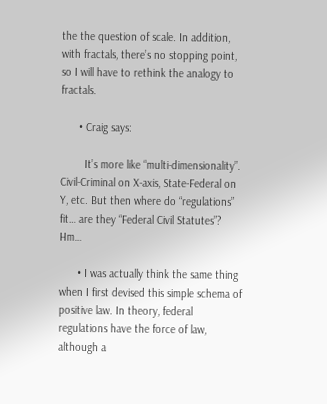the the question of scale. In addition, with fractals, there’s no stopping point, so I will have to rethink the analogy to fractals.

      • Craig says:

        It’s more like “multi-dimensionality”. Civil-Criminal on X-axis, State-Federal on Y, etc. But then where do “regulations” fit… are they “Federal Civil Statutes”? Hm…

      • I was actually think the same thing when I first devised this simple schema of positive law. In theory, federal regulations have the force of law, although a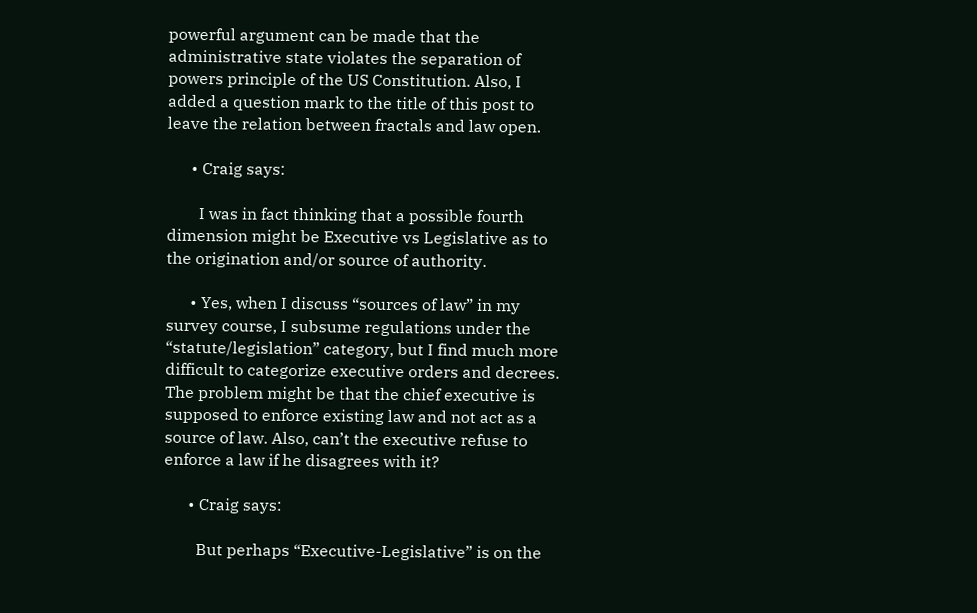powerful argument can be made that the administrative state violates the separation of powers principle of the US Constitution. Also, I added a question mark to the title of this post to leave the relation between fractals and law open.

      • Craig says:

        I was in fact thinking that a possible fourth dimension might be Executive vs Legislative as to the origination and/or source of authority.

      • Yes, when I discuss “sources of law” in my survey course, I subsume regulations under the “statute/legislation” category, but I find much more difficult to categorize executive orders and decrees. The problem might be that the chief executive is supposed to enforce existing law and not act as a source of law. Also, can’t the executive refuse to enforce a law if he disagrees with it?

      • Craig says:

        But perhaps “Executive-Legislative” is on the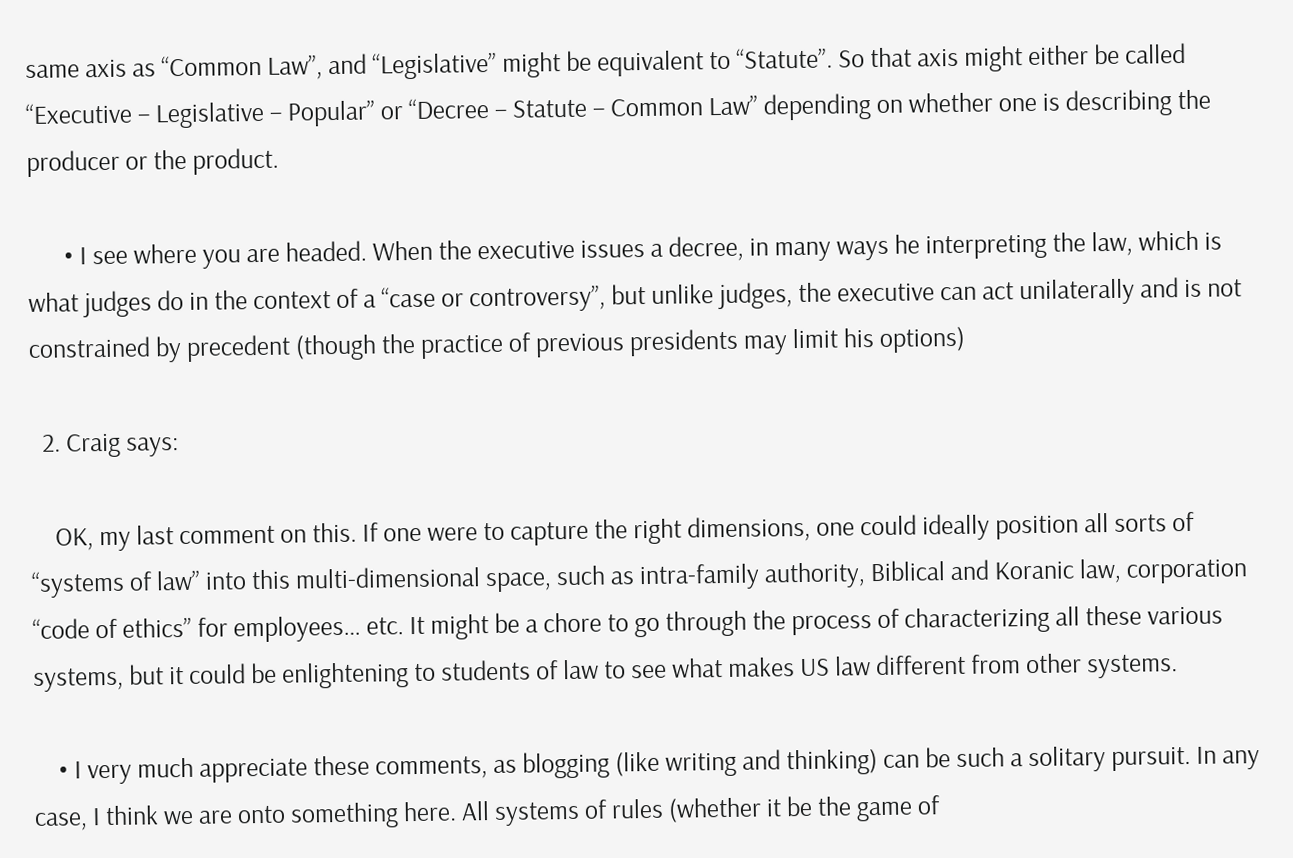same axis as “Common Law”, and “Legislative” might be equivalent to “Statute”. So that axis might either be called “Executive – Legislative – Popular” or “Decree – Statute – Common Law” depending on whether one is describing the producer or the product.

      • I see where you are headed. When the executive issues a decree, in many ways he interpreting the law, which is what judges do in the context of a “case or controversy”, but unlike judges, the executive can act unilaterally and is not constrained by precedent (though the practice of previous presidents may limit his options)

  2. Craig says:

    OK, my last comment on this. If one were to capture the right dimensions, one could ideally position all sorts of “systems of law” into this multi-dimensional space, such as intra-family authority, Biblical and Koranic law, corporation “code of ethics” for employees… etc. It might be a chore to go through the process of characterizing all these various systems, but it could be enlightening to students of law to see what makes US law different from other systems.

    • I very much appreciate these comments, as blogging (like writing and thinking) can be such a solitary pursuit. In any case, I think we are onto something here. All systems of rules (whether it be the game of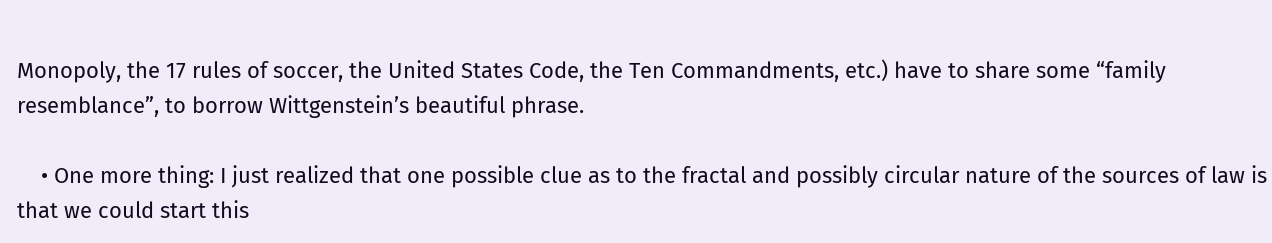Monopoly, the 17 rules of soccer, the United States Code, the Ten Commandments, etc.) have to share some “family resemblance”, to borrow Wittgenstein’s beautiful phrase.

    • One more thing: I just realized that one possible clue as to the fractal and possibly circular nature of the sources of law is that we could start this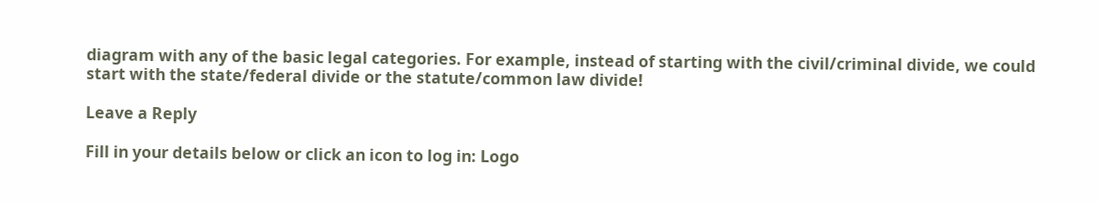diagram with any of the basic legal categories. For example, instead of starting with the civil/criminal divide, we could start with the state/federal divide or the statute/common law divide!

Leave a Reply

Fill in your details below or click an icon to log in: Logo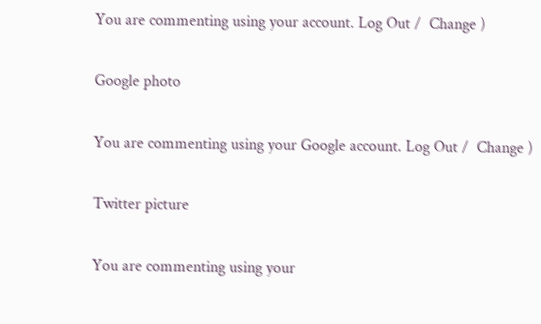You are commenting using your account. Log Out /  Change )

Google photo

You are commenting using your Google account. Log Out /  Change )

Twitter picture

You are commenting using your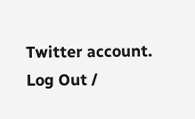Twitter account. Log Out /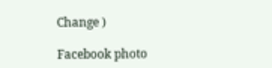Change )

Facebook photo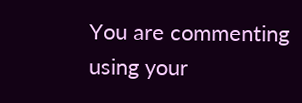You are commenting using your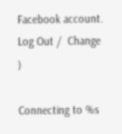Facebook account. Log Out /  Change )

Connecting to %s